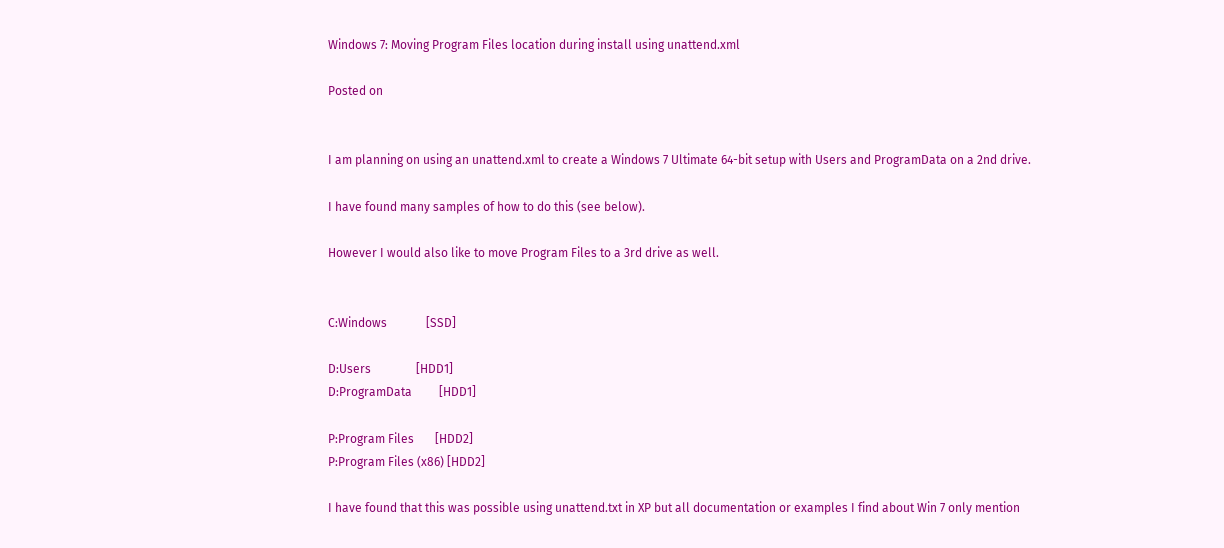Windows 7: Moving Program Files location during install using unattend.xml

Posted on


I am planning on using an unattend.xml to create a Windows 7 Ultimate 64-bit setup with Users and ProgramData on a 2nd drive.

I have found many samples of how to do this (see below).

However I would also like to move Program Files to a 3rd drive as well.


C:Windows             [SSD]

D:Users               [HDD1]
D:ProgramData         [HDD1]

P:Program Files       [HDD2]
P:Program Files (x86) [HDD2]

I have found that this was possible using unattend.txt in XP but all documentation or examples I find about Win 7 only mention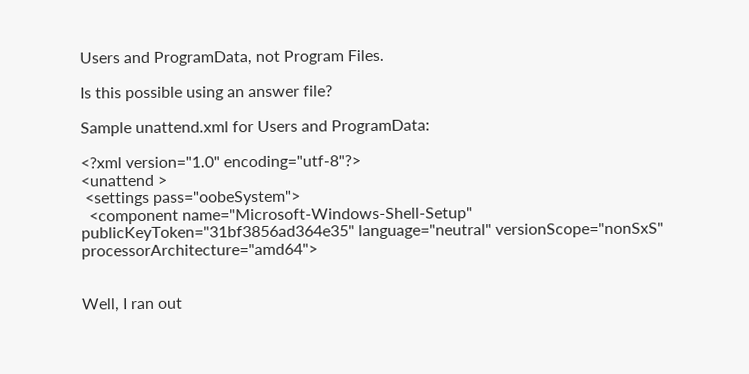Users and ProgramData, not Program Files.

Is this possible using an answer file?

Sample unattend.xml for Users and ProgramData:

<?xml version="1.0" encoding="utf-8"?>
<unattend >
 <settings pass="oobeSystem">
  <component name="Microsoft-Windows-Shell-Setup" publicKeyToken="31bf3856ad364e35" language="neutral" versionScope="nonSxS" processorArchitecture="amd64">


Well, I ran out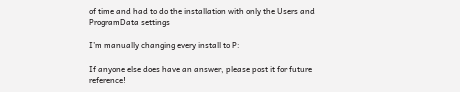of time and had to do the installation with only the Users and ProgramData settings

I’m manually changing every install to P:

If anyone else does have an answer, please post it for future reference!